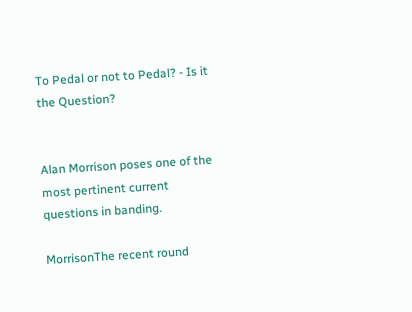To Pedal or not to Pedal? - Is it the Question?


Alan Morrison poses one of the most pertinent current questions in banding.

MorrisonThe recent round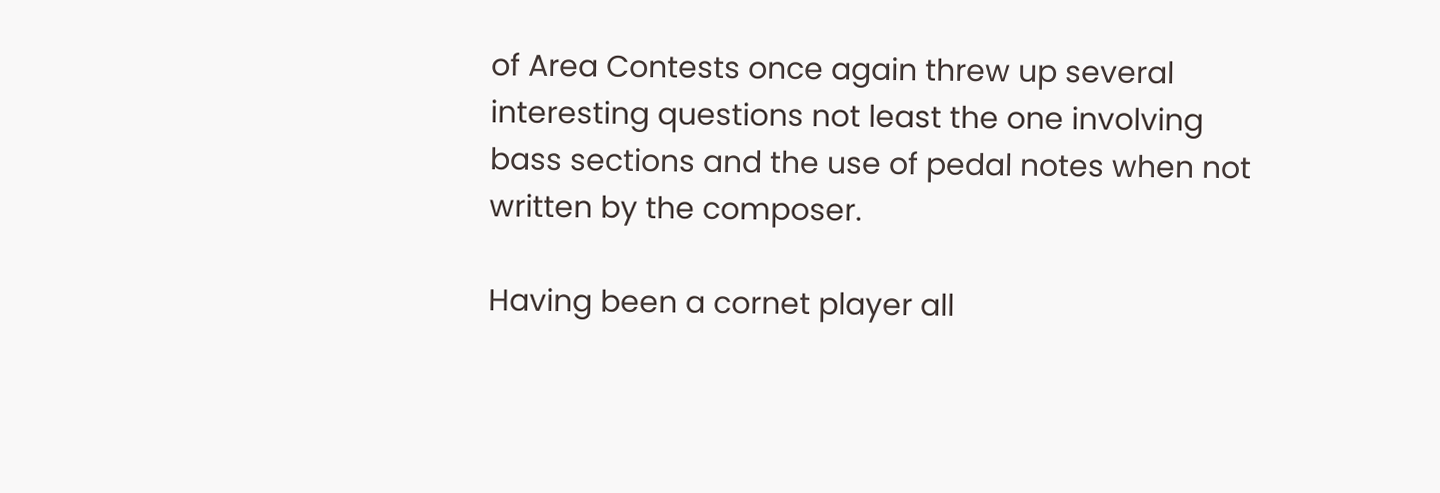of Area Contests once again threw up several interesting questions not least the one involving bass sections and the use of pedal notes when not written by the composer.

Having been a cornet player all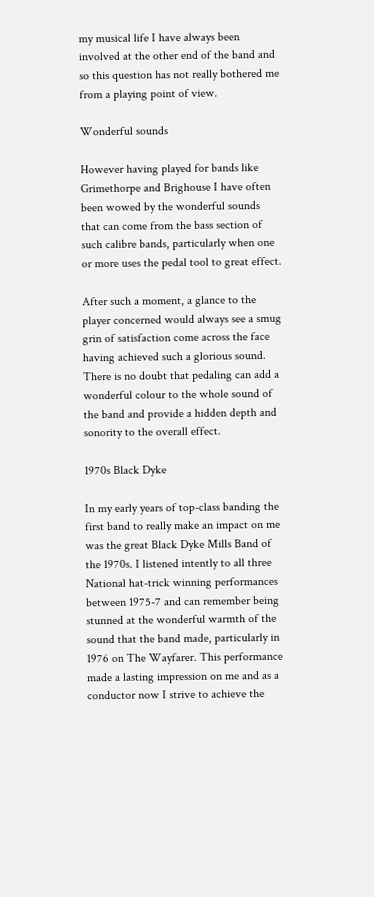my musical life I have always been involved at the other end of the band and so this question has not really bothered me from a playing point of view.

Wonderful sounds

However having played for bands like Grimethorpe and Brighouse I have often been wowed by the wonderful sounds that can come from the bass section of such calibre bands, particularly when one or more uses the pedal tool to great effect.

After such a moment, a glance to the player concerned would always see a smug grin of satisfaction come across the face having achieved such a glorious sound. There is no doubt that pedaling can add a wonderful colour to the whole sound of the band and provide a hidden depth and sonority to the overall effect.

1970s Black Dyke

In my early years of top-class banding the first band to really make an impact on me was the great Black Dyke Mills Band of the 1970s. I listened intently to all three National hat-trick winning performances between 1975-7 and can remember being stunned at the wonderful warmth of the sound that the band made, particularly in 1976 on The Wayfarer. This performance made a lasting impression on me and as a conductor now I strive to achieve the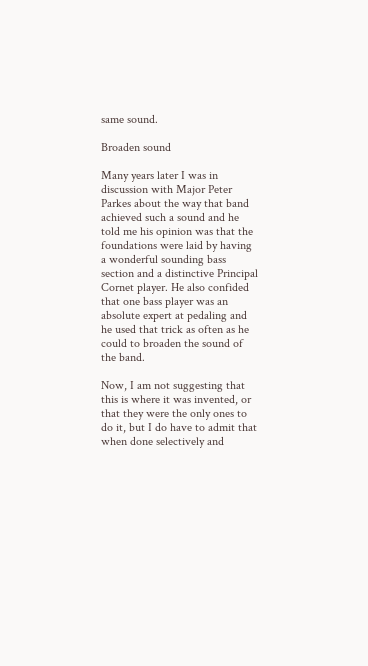same sound.

Broaden sound

Many years later I was in discussion with Major Peter Parkes about the way that band achieved such a sound and he told me his opinion was that the foundations were laid by having a wonderful sounding bass section and a distinctive Principal Cornet player. He also confided that one bass player was an absolute expert at pedaling and he used that trick as often as he could to broaden the sound of the band.

Now, I am not suggesting that this is where it was invented, or that they were the only ones to do it, but I do have to admit that when done selectively and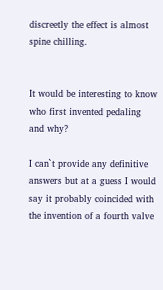discreetly the effect is almost spine chilling.


It would be interesting to know who first invented pedaling and why?

I can`t provide any definitive answers but at a guess I would say it probably coincided with the invention of a fourth valve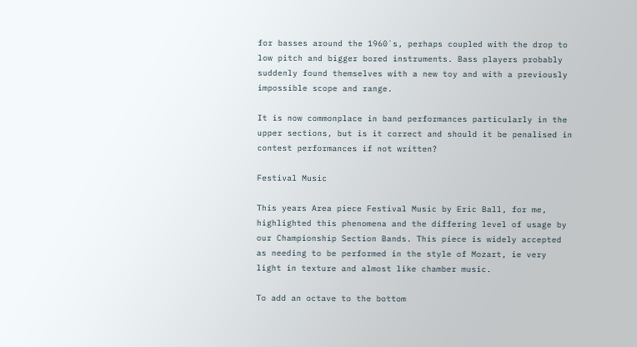for basses around the 1960`s, perhaps coupled with the drop to low pitch and bigger bored instruments. Bass players probably suddenly found themselves with a new toy and with a previously impossible scope and range.

It is now commonplace in band performances particularly in the upper sections, but is it correct and should it be penalised in contest performances if not written?

Festival Music

This years Area piece Festival Music by Eric Ball, for me, highlighted this phenomena and the differing level of usage by our Championship Section Bands. This piece is widely accepted as needing to be performed in the style of Mozart, ie very light in texture and almost like chamber music.

To add an octave to the bottom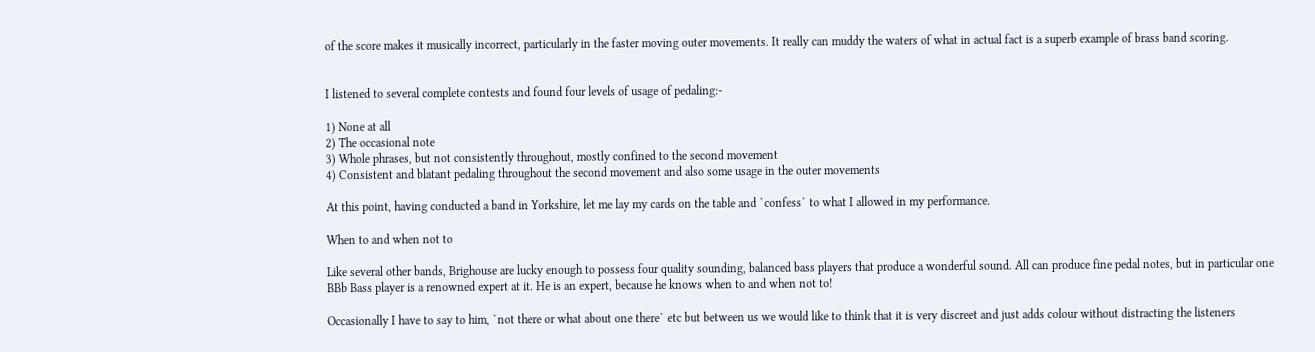of the score makes it musically incorrect, particularly in the faster moving outer movements. It really can muddy the waters of what in actual fact is a superb example of brass band scoring.


I listened to several complete contests and found four levels of usage of pedaling:-

1) None at all
2) The occasional note
3) Whole phrases, but not consistently throughout, mostly confined to the second movement
4) Consistent and blatant pedaling throughout the second movement and also some usage in the outer movements

At this point, having conducted a band in Yorkshire, let me lay my cards on the table and `confess` to what I allowed in my performance.

When to and when not to

Like several other bands, Brighouse are lucky enough to possess four quality sounding, balanced bass players that produce a wonderful sound. All can produce fine pedal notes, but in particular one BBb Bass player is a renowned expert at it. He is an expert, because he knows when to and when not to!

Occasionally I have to say to him, `not there or what about one there` etc but between us we would like to think that it is very discreet and just adds colour without distracting the listeners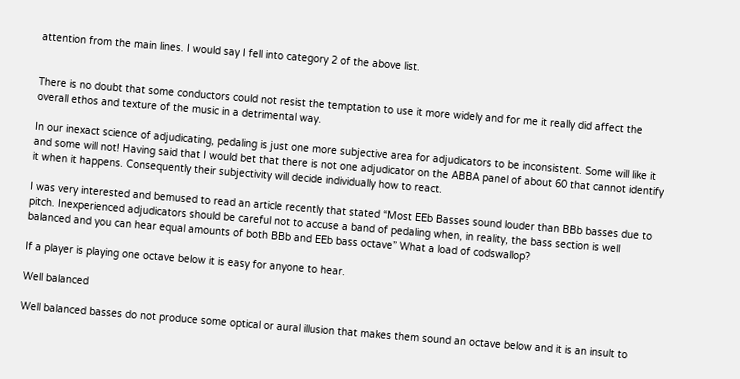attention from the main lines. I would say I fell into category 2 of the above list.


There is no doubt that some conductors could not resist the temptation to use it more widely and for me it really did affect the overall ethos and texture of the music in a detrimental way.

In our inexact science of adjudicating, pedaling is just one more subjective area for adjudicators to be inconsistent. Some will like it and some will not! Having said that I would bet that there is not one adjudicator on the ABBA panel of about 60 that cannot identify it when it happens. Consequently their subjectivity will decide individually how to react.

I was very interested and bemused to read an article recently that stated “Most EEb Basses sound louder than BBb basses due to pitch. Inexperienced adjudicators should be careful not to accuse a band of pedaling when, in reality, the bass section is well balanced and you can hear equal amounts of both BBb and EEb bass octave” What a load of codswallop?

If a player is playing one octave below it is easy for anyone to hear.

Well balanced

Well balanced basses do not produce some optical or aural illusion that makes them sound an octave below and it is an insult to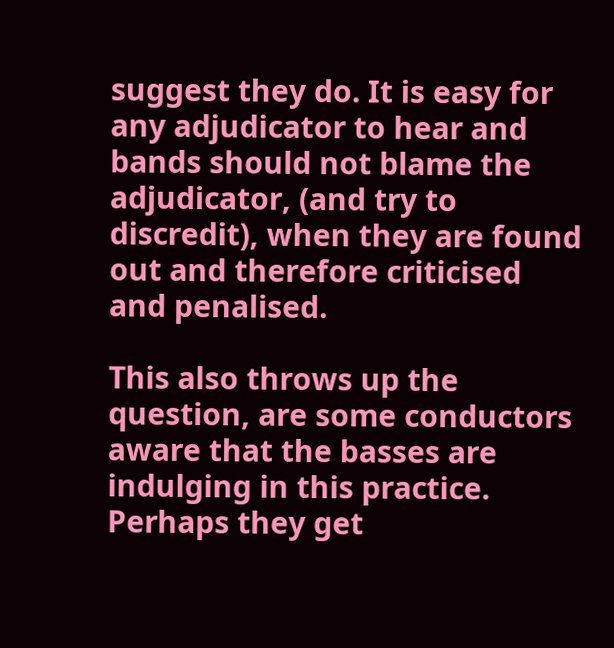suggest they do. It is easy for any adjudicator to hear and bands should not blame the adjudicator, (and try to discredit), when they are found out and therefore criticised and penalised.

This also throws up the question, are some conductors aware that the basses are indulging in this practice. Perhaps they get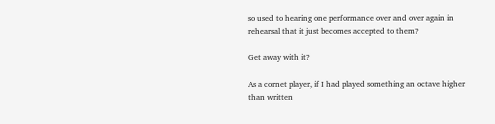so used to hearing one performance over and over again in rehearsal that it just becomes accepted to them?

Get away with it?

As a cornet player, if I had played something an octave higher than written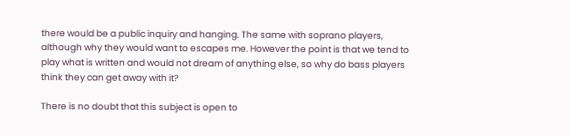there would be a public inquiry and hanging. The same with soprano players, although why they would want to escapes me. However the point is that we tend to play what is written and would not dream of anything else, so why do bass players think they can get away with it?

There is no doubt that this subject is open to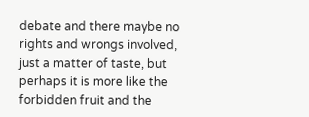debate and there maybe no rights and wrongs involved, just a matter of taste, but perhaps it is more like the forbidden fruit and the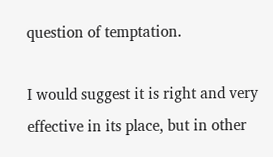question of temptation.

I would suggest it is right and very effective in its place, but in other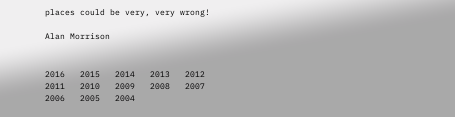places could be very, very wrong!

Alan Morrison


2016   2015   2014   2013   2012
2011   2010   2009   2008   2007
2006   2005   2004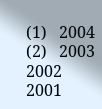(1)   2004 (2)   2003
2002   2001